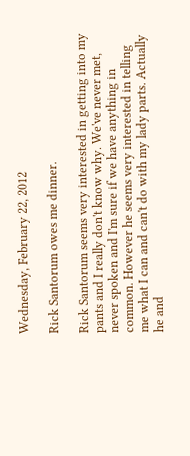Wednesday, February 22, 2012

Rick Santorum owes me dinner.

Rick Santorum seems very interested in getting into my pants and I really don't know why. We've never met, never spoken and I'm sure if we have anything in common. However he seems very interested in telling me what I can and can't do with my lady parts. Actually he and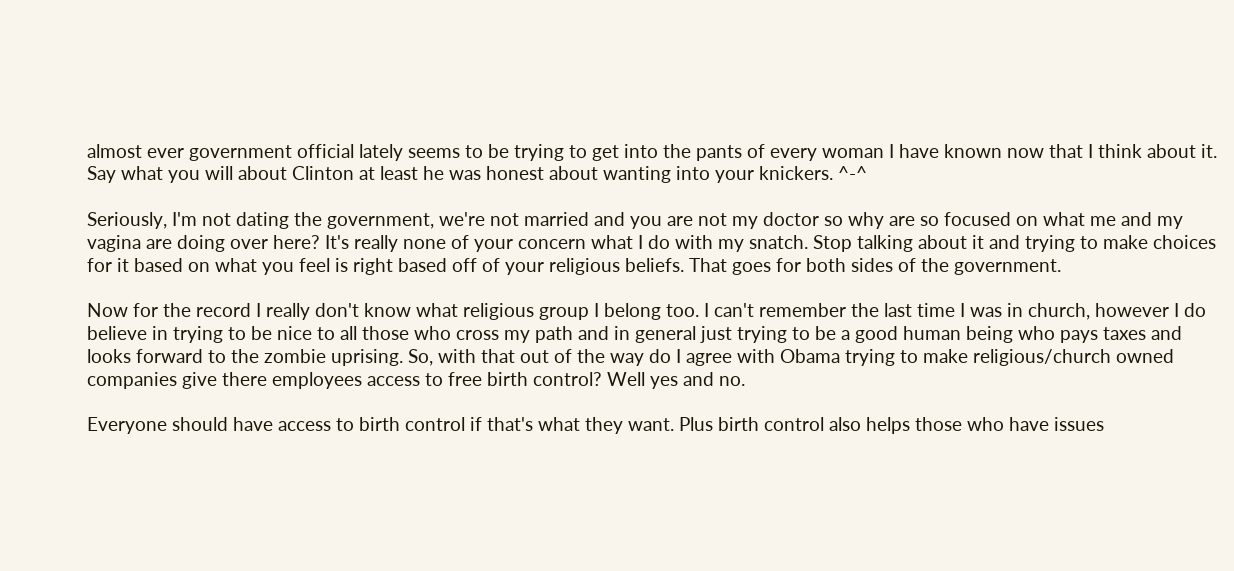almost ever government official lately seems to be trying to get into the pants of every woman I have known now that I think about it. Say what you will about Clinton at least he was honest about wanting into your knickers. ^-^

Seriously, I'm not dating the government, we're not married and you are not my doctor so why are so focused on what me and my vagina are doing over here? It's really none of your concern what I do with my snatch. Stop talking about it and trying to make choices for it based on what you feel is right based off of your religious beliefs. That goes for both sides of the government.

Now for the record I really don't know what religious group I belong too. I can't remember the last time I was in church, however I do believe in trying to be nice to all those who cross my path and in general just trying to be a good human being who pays taxes and looks forward to the zombie uprising. So, with that out of the way do I agree with Obama trying to make religious/church owned companies give there employees access to free birth control? Well yes and no.

Everyone should have access to birth control if that's what they want. Plus birth control also helps those who have issues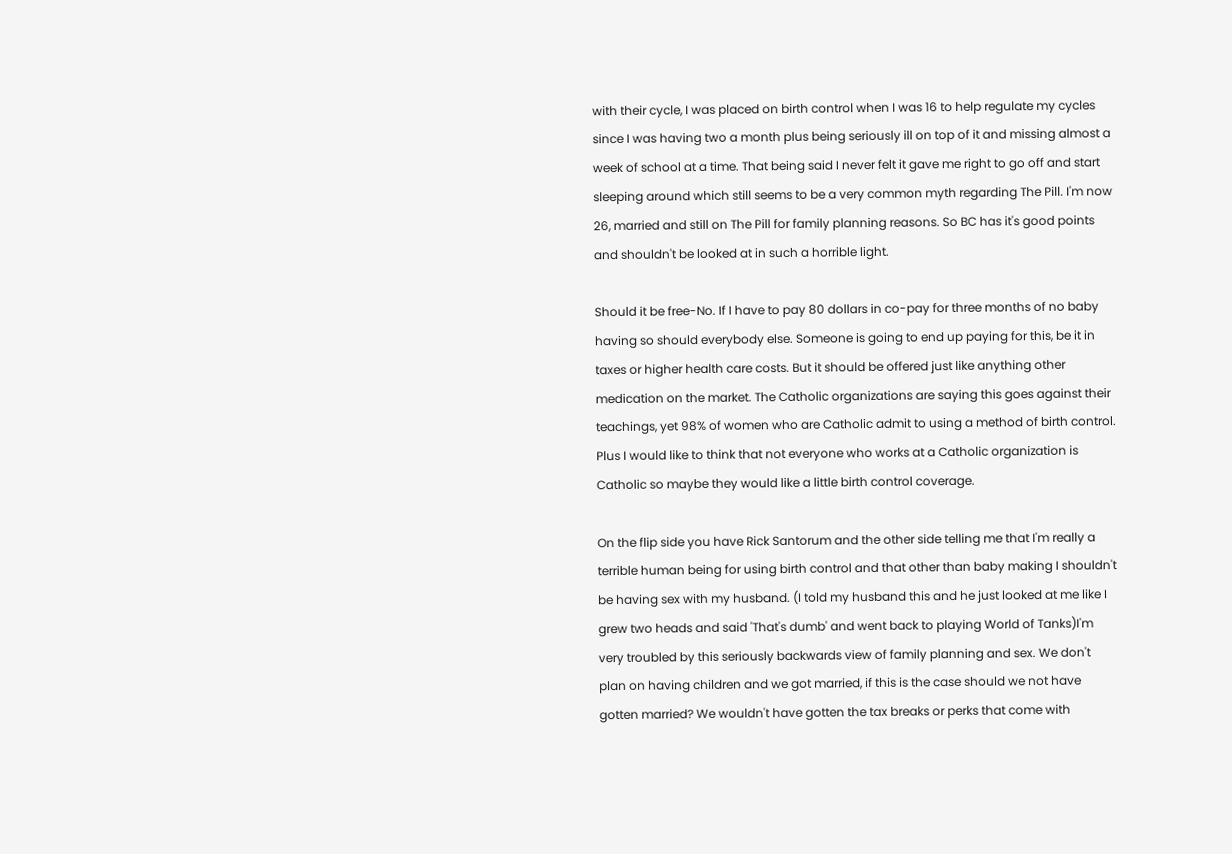with their cycle, I was placed on birth control when I was 16 to help regulate my cycles since I was having two a month plus being seriously ill on top of it and missing almost a week of school at a time. That being said I never felt it gave me right to go off and start sleeping around which still seems to be a very common myth regarding The Pill. I'm now 26, married and still on The Pill for family planning reasons. So BC has it's good points and shouldn't be looked at in such a horrible light.

Should it be free-No. If I have to pay 80 dollars in co-pay for three months of no baby having so should everybody else. Someone is going to end up paying for this, be it in taxes or higher health care costs. But it should be offered just like anything other medication on the market. The Catholic organizations are saying this goes against their teachings, yet 98% of women who are Catholic admit to using a method of birth control. Plus I would like to think that not everyone who works at a Catholic organization is Catholic so maybe they would like a little birth control coverage.

On the flip side you have Rick Santorum and the other side telling me that I'm really a terrible human being for using birth control and that other than baby making I shouldn't be having sex with my husband. (I told my husband this and he just looked at me like I grew two heads and said 'That's dumb' and went back to playing World of Tanks)I'm very troubled by this seriously backwards view of family planning and sex. We don't plan on having children and we got married, if this is the case should we not have gotten married? We wouldn't have gotten the tax breaks or perks that come with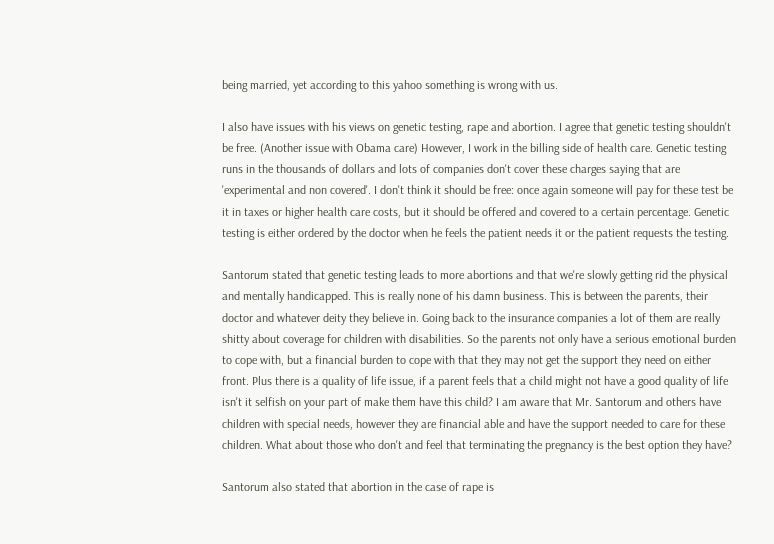being married, yet according to this yahoo something is wrong with us.

I also have issues with his views on genetic testing, rape and abortion. I agree that genetic testing shouldn't be free. (Another issue with Obama care) However, I work in the billing side of health care. Genetic testing runs in the thousands of dollars and lots of companies don't cover these charges saying that are 'experimental and non covered'. I don't think it should be free: once again someone will pay for these test be it in taxes or higher health care costs, but it should be offered and covered to a certain percentage. Genetic testing is either ordered by the doctor when he feels the patient needs it or the patient requests the testing.

Santorum stated that genetic testing leads to more abortions and that we're slowly getting rid the physical and mentally handicapped. This is really none of his damn business. This is between the parents, their doctor and whatever deity they believe in. Going back to the insurance companies a lot of them are really shitty about coverage for children with disabilities. So the parents not only have a serious emotional burden to cope with, but a financial burden to cope with that they may not get the support they need on either front. Plus there is a quality of life issue, if a parent feels that a child might not have a good quality of life isn't it selfish on your part of make them have this child? I am aware that Mr. Santorum and others have children with special needs, however they are financial able and have the support needed to care for these children. What about those who don't and feel that terminating the pregnancy is the best option they have?

Santorum also stated that abortion in the case of rape is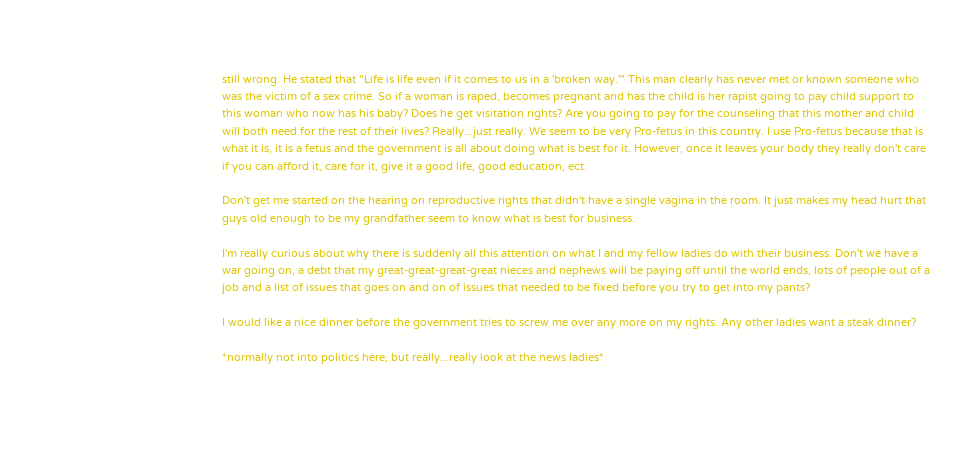still wrong. He stated that "Life is life even if it comes to us in a 'broken way.'" This man clearly has never met or known someone who was the victim of a sex crime. So if a woman is raped, becomes pregnant and has the child is her rapist going to pay child support to this woman who now has his baby? Does he get visitation rights? Are you going to pay for the counseling that this mother and child will both need for the rest of their lives? Really...just really. We seem to be very Pro-fetus in this country. I use Pro-fetus because that is what it is, it is a fetus and the government is all about doing what is best for it. However, once it leaves your body they really don't care if you can afford it, care for it, give it a good life, good education, ect.

Don't get me started on the hearing on reproductive rights that didn't have a single vagina in the room. It just makes my head hurt that guys old enough to be my grandfather seem to know what is best for business.

I'm really curious about why there is suddenly all this attention on what I and my fellow ladies do with their business. Don't we have a war going on, a debt that my great-great-great-great nieces and nephews will be paying off until the world ends, lots of people out of a job and a list of issues that goes on and on of issues that needed to be fixed before you try to get into my pants?

I would like a nice dinner before the government tries to screw me over any more on my rights. Any other ladies want a steak dinner?

*normally not into politics here, but really...really look at the news ladies*